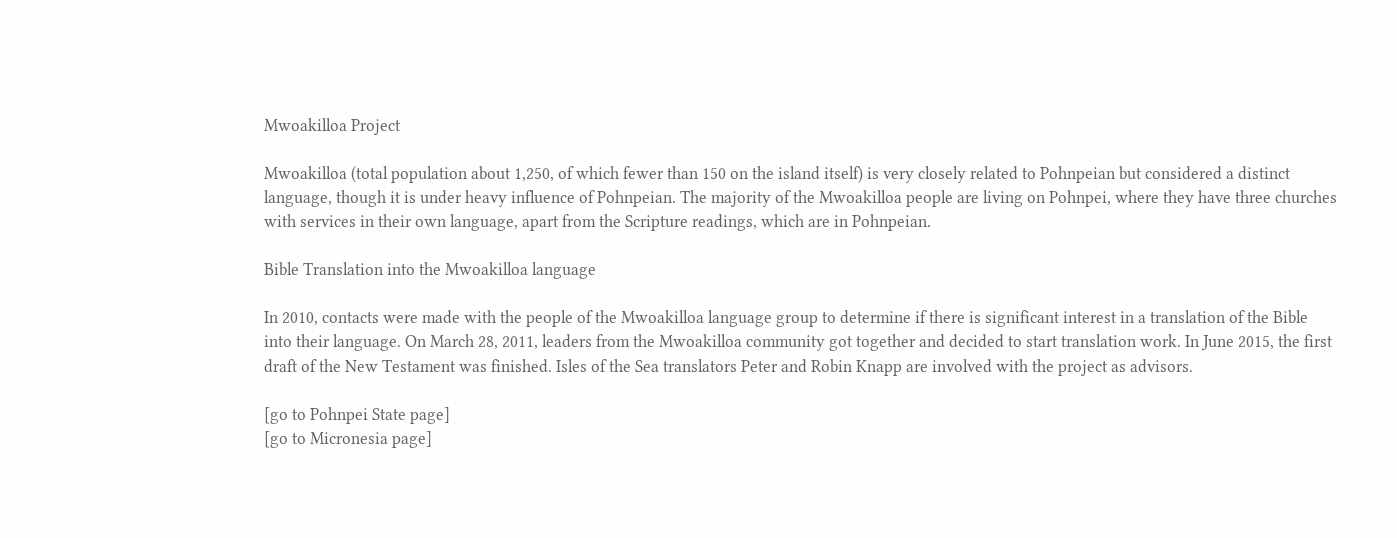Mwoakilloa Project

Mwoakilloa (total population about 1,250, of which fewer than 150 on the island itself) is very closely related to Pohnpeian but considered a distinct language, though it is under heavy influence of Pohnpeian. The majority of the Mwoakilloa people are living on Pohnpei, where they have three churches with services in their own language, apart from the Scripture readings, which are in Pohnpeian.

Bible Translation into the Mwoakilloa language

In 2010, contacts were made with the people of the Mwoakilloa language group to determine if there is significant interest in a translation of the Bible into their language. On March 28, 2011, leaders from the Mwoakilloa community got together and decided to start translation work. In June 2015, the first draft of the New Testament was finished. Isles of the Sea translators Peter and Robin Knapp are involved with the project as advisors.

[go to Pohnpei State page]
[go to Micronesia page]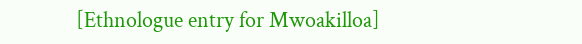[Ethnologue entry for Mwoakilloa]